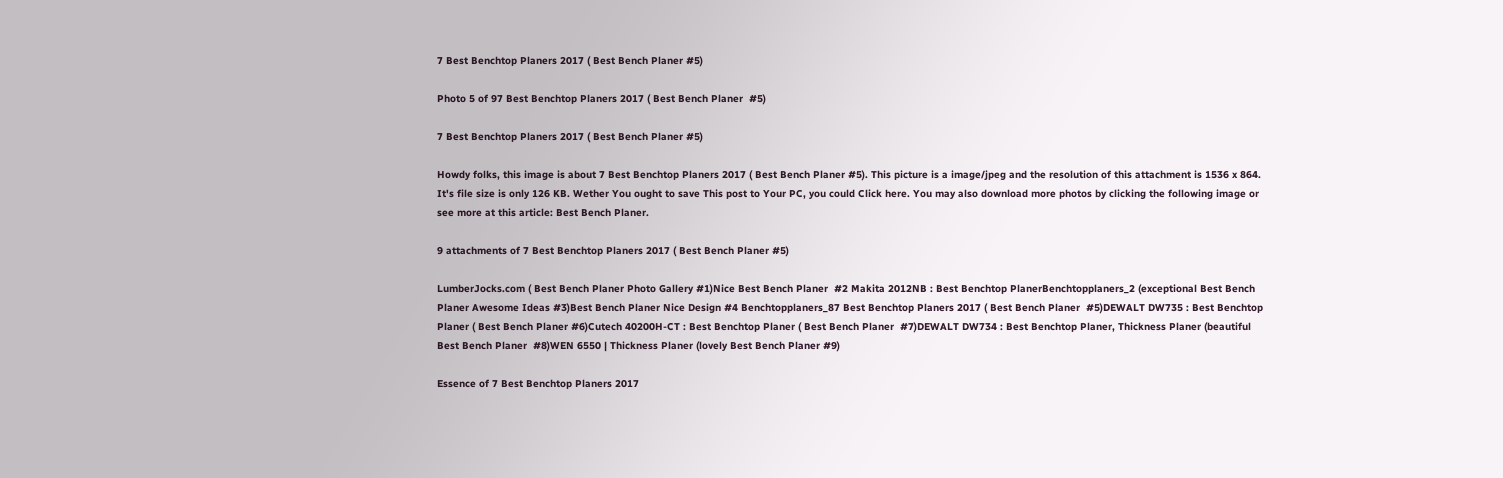7 Best Benchtop Planers 2017 ( Best Bench Planer #5)

Photo 5 of 97 Best Benchtop Planers 2017 ( Best Bench Planer  #5)

7 Best Benchtop Planers 2017 ( Best Bench Planer #5)

Howdy folks, this image is about 7 Best Benchtop Planers 2017 ( Best Bench Planer #5). This picture is a image/jpeg and the resolution of this attachment is 1536 x 864. It's file size is only 126 KB. Wether You ought to save This post to Your PC, you could Click here. You may also download more photos by clicking the following image or see more at this article: Best Bench Planer.

9 attachments of 7 Best Benchtop Planers 2017 ( Best Bench Planer #5)

LumberJocks.com ( Best Bench Planer Photo Gallery #1)Nice Best Bench Planer  #2 Makita 2012NB : Best Benchtop PlanerBenchtopplaners_2 (exceptional Best Bench Planer Awesome Ideas #3)Best Bench Planer Nice Design #4 Benchtopplaners_87 Best Benchtop Planers 2017 ( Best Bench Planer  #5)DEWALT DW735 : Best Benchtop Planer ( Best Bench Planer #6)Cutech 40200H-CT : Best Benchtop Planer ( Best Bench Planer  #7)DEWALT DW734 : Best Benchtop Planer, Thickness Planer (beautiful Best Bench Planer  #8)WEN 6550 | Thickness Planer (lovely Best Bench Planer #9)

Essence of 7 Best Benchtop Planers 2017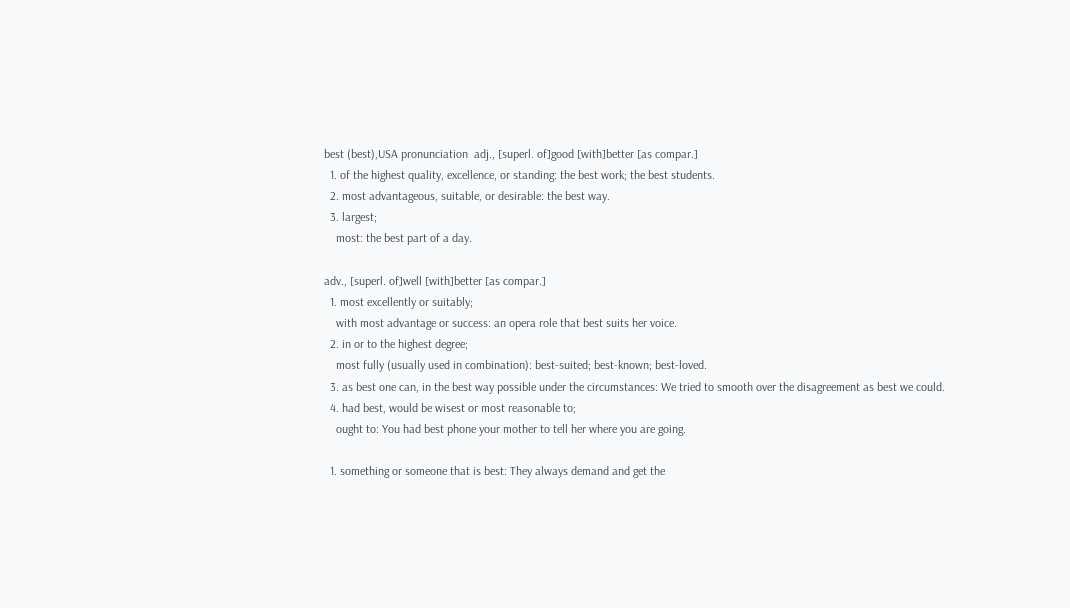best (best),USA pronunciation  adj., [superl. of]good [with]better [as compar.]
  1. of the highest quality, excellence, or standing: the best work; the best students.
  2. most advantageous, suitable, or desirable: the best way.
  3. largest;
    most: the best part of a day.

adv., [superl. of]well [with]better [as compar.]
  1. most excellently or suitably;
    with most advantage or success: an opera role that best suits her voice.
  2. in or to the highest degree;
    most fully (usually used in combination): best-suited; best-known; best-loved.
  3. as best one can, in the best way possible under the circumstances: We tried to smooth over the disagreement as best we could.
  4. had best, would be wisest or most reasonable to;
    ought to: You had best phone your mother to tell her where you are going.

  1. something or someone that is best: They always demand and get the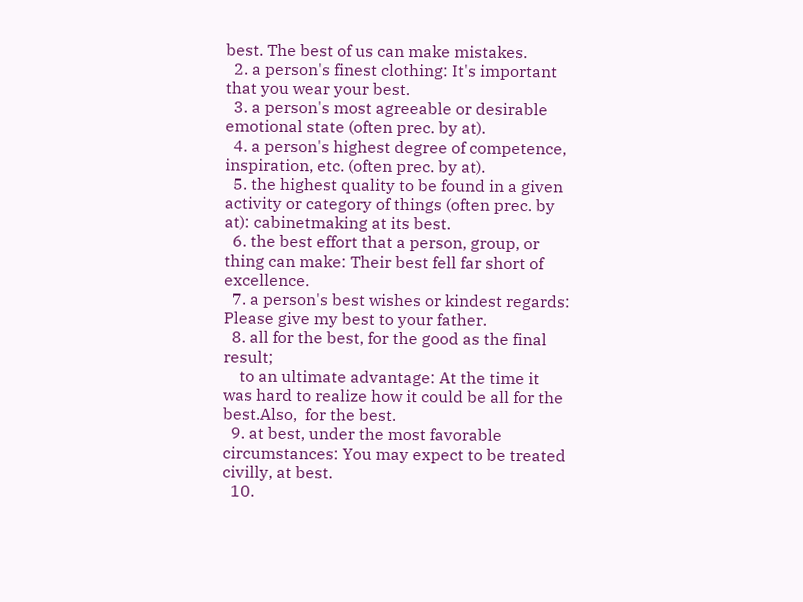best. The best of us can make mistakes.
  2. a person's finest clothing: It's important that you wear your best.
  3. a person's most agreeable or desirable emotional state (often prec. by at).
  4. a person's highest degree of competence, inspiration, etc. (often prec. by at).
  5. the highest quality to be found in a given activity or category of things (often prec. by at): cabinetmaking at its best.
  6. the best effort that a person, group, or thing can make: Their best fell far short of excellence.
  7. a person's best wishes or kindest regards: Please give my best to your father.
  8. all for the best, for the good as the final result;
    to an ultimate advantage: At the time it was hard to realize how it could be all for the best.Also,  for the best.
  9. at best, under the most favorable circumstances: You may expect to be treated civilly, at best.
  10.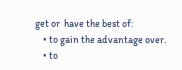get or  have the best of:
    • to gain the advantage over.
    • to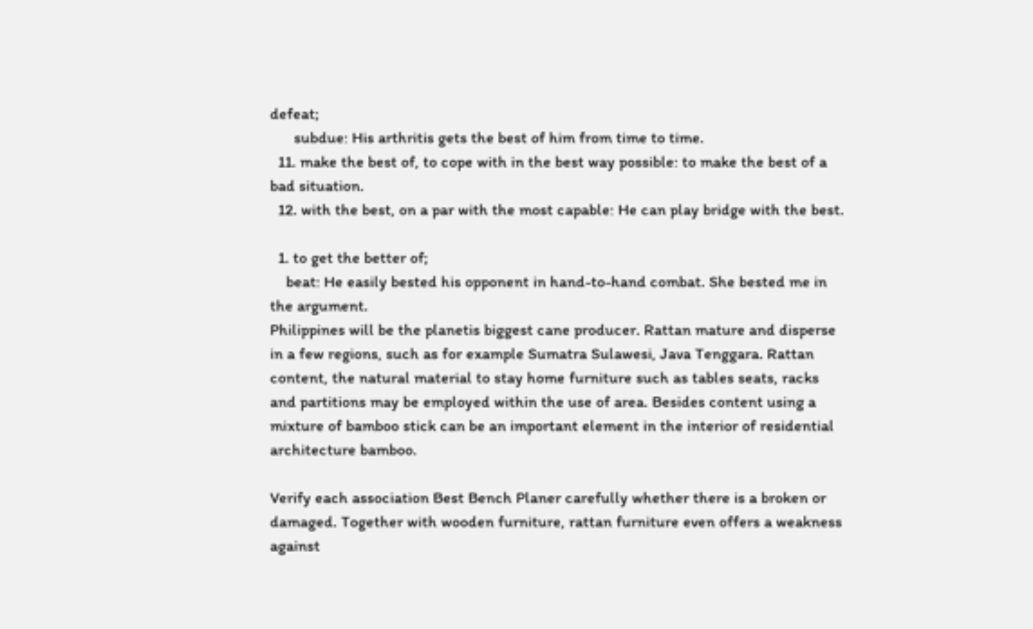defeat;
      subdue: His arthritis gets the best of him from time to time.
  11. make the best of, to cope with in the best way possible: to make the best of a bad situation.
  12. with the best, on a par with the most capable: He can play bridge with the best.

  1. to get the better of;
    beat: He easily bested his opponent in hand-to-hand combat. She bested me in the argument.
Philippines will be the planetis biggest cane producer. Rattan mature and disperse in a few regions, such as for example Sumatra Sulawesi, Java Tenggara. Rattan content, the natural material to stay home furniture such as tables seats, racks and partitions may be employed within the use of area. Besides content using a mixture of bamboo stick can be an important element in the interior of residential architecture bamboo.

Verify each association Best Bench Planer carefully whether there is a broken or damaged. Together with wooden furniture, rattan furniture even offers a weakness against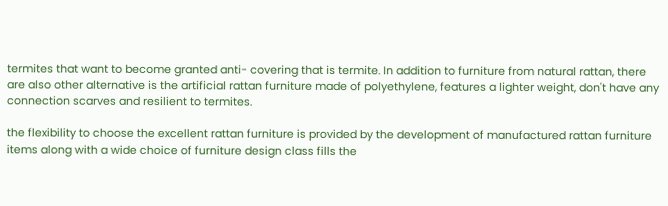termites that want to become granted anti- covering that is termite. In addition to furniture from natural rattan, there are also other alternative is the artificial rattan furniture made of polyethylene, features a lighter weight, don't have any connection scarves and resilient to termites.

the flexibility to choose the excellent rattan furniture is provided by the development of manufactured rattan furniture items along with a wide choice of furniture design class fills the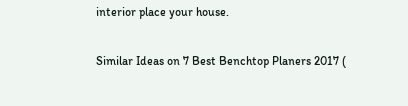interior place your house.

Similar Ideas on 7 Best Benchtop Planers 2017 (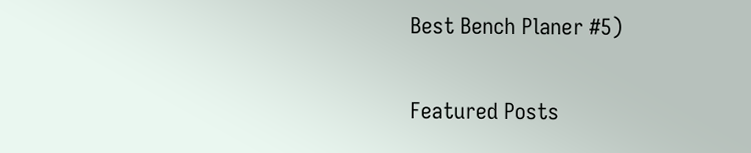Best Bench Planer #5)

Featured Posts